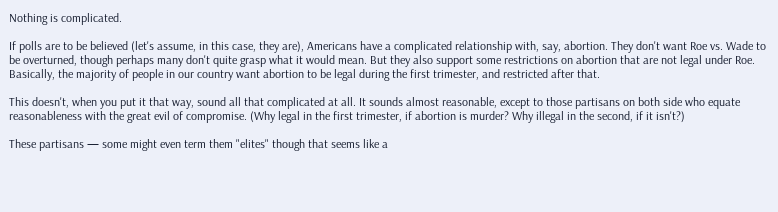Nothing is complicated.

If polls are to be believed (let's assume, in this case, they are), Americans have a complicated relationship with, say, abortion. They don't want Roe vs. Wade to be overturned, though perhaps many don't quite grasp what it would mean. But they also support some restrictions on abortion that are not legal under Roe. Basically, the majority of people in our country want abortion to be legal during the first trimester, and restricted after that.

This doesn't, when you put it that way, sound all that complicated at all. It sounds almost reasonable, except to those partisans on both side who equate reasonableness with the great evil of compromise. (Why legal in the first trimester, if abortion is murder? Why illegal in the second, if it isn't?)

These partisans — some might even term them "elites" though that seems like a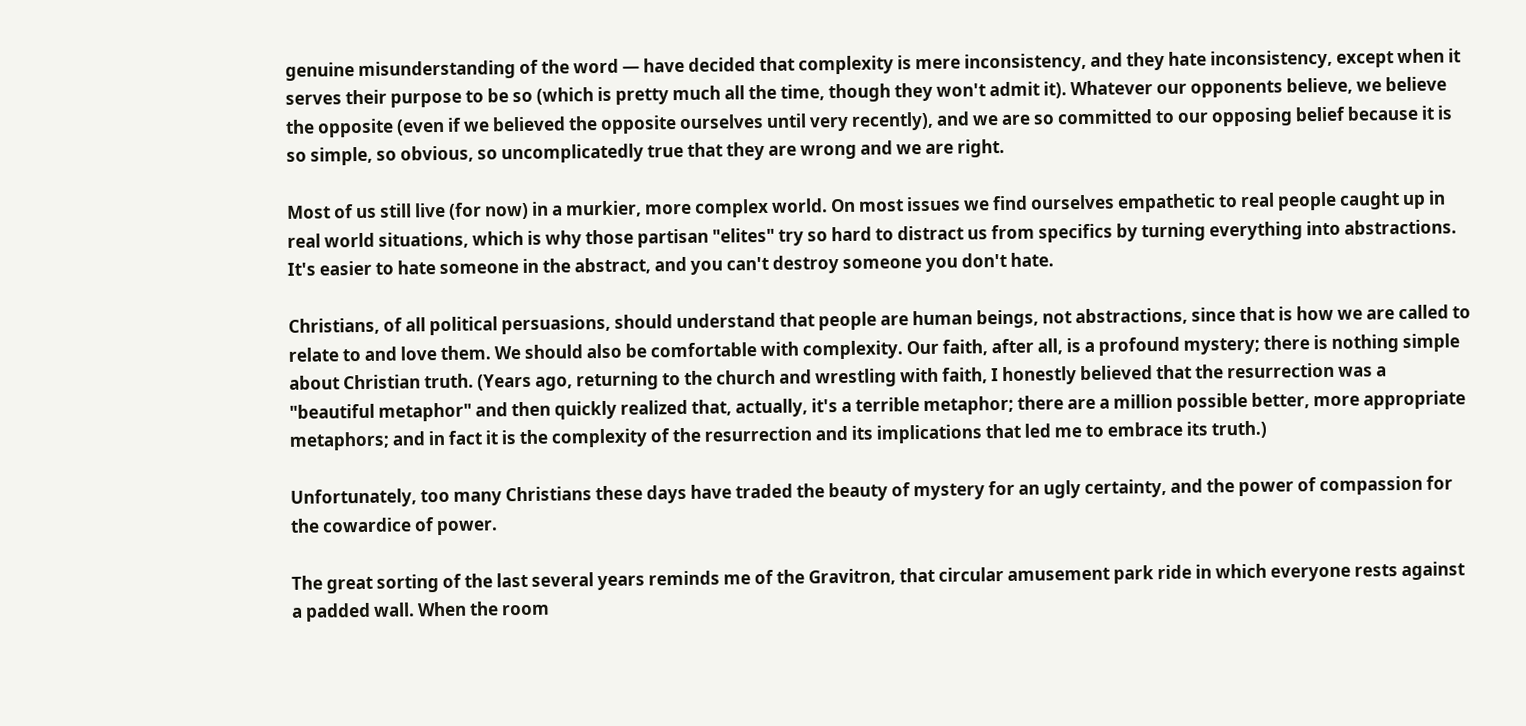genuine misunderstanding of the word — have decided that complexity is mere inconsistency, and they hate inconsistency, except when it serves their purpose to be so (which is pretty much all the time, though they won't admit it). Whatever our opponents believe, we believe the opposite (even if we believed the opposite ourselves until very recently), and we are so committed to our opposing belief because it is so simple, so obvious, so uncomplicatedly true that they are wrong and we are right.

Most of us still live (for now) in a murkier, more complex world. On most issues we find ourselves empathetic to real people caught up in real world situations, which is why those partisan "elites" try so hard to distract us from specifics by turning everything into abstractions. It's easier to hate someone in the abstract, and you can't destroy someone you don't hate.

Christians, of all political persuasions, should understand that people are human beings, not abstractions, since that is how we are called to relate to and love them. We should also be comfortable with complexity. Our faith, after all, is a profound mystery; there is nothing simple about Christian truth. (Years ago, returning to the church and wrestling with faith, I honestly believed that the resurrection was a "beautiful metaphor" and then quickly realized that, actually, it's a terrible metaphor; there are a million possible better, more appropriate metaphors; and in fact it is the complexity of the resurrection and its implications that led me to embrace its truth.)

Unfortunately, too many Christians these days have traded the beauty of mystery for an ugly certainty, and the power of compassion for the cowardice of power.

The great sorting of the last several years reminds me of the Gravitron, that circular amusement park ride in which everyone rests against a padded wall. When the room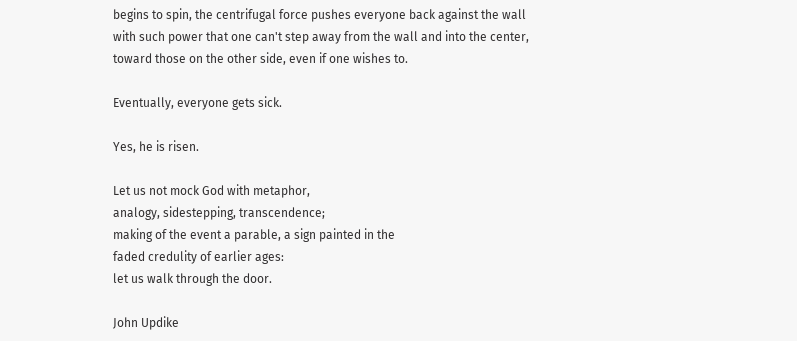begins to spin, the centrifugal force pushes everyone back against the wall with such power that one can't step away from the wall and into the center, toward those on the other side, even if one wishes to.

Eventually, everyone gets sick.

Yes, he is risen.

Let us not mock God with metaphor,
analogy, sidestepping, transcendence;
making of the event a parable, a sign painted in the
faded credulity of earlier ages:
let us walk through the door.

John Updike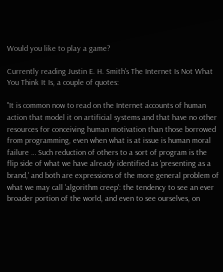Would you like to play a game?

Currently reading Justin E. H. Smith's The Internet Is Not What You Think It Is, a couple of quotes:

"It is common now to read on the Internet accounts of human action that model it on artificial systems and that have no other resources for conceiving human motivation than those borrowed from programming, even when what is at issue is human moral failure … Such reduction of others to a sort of program is the flip side of what we have already identified as 'presenting as a brand,' and both are expressions of the more general problem of what we may call 'algorithm creep': the tendency to see an ever broader portion of the world, and even to see ourselves, on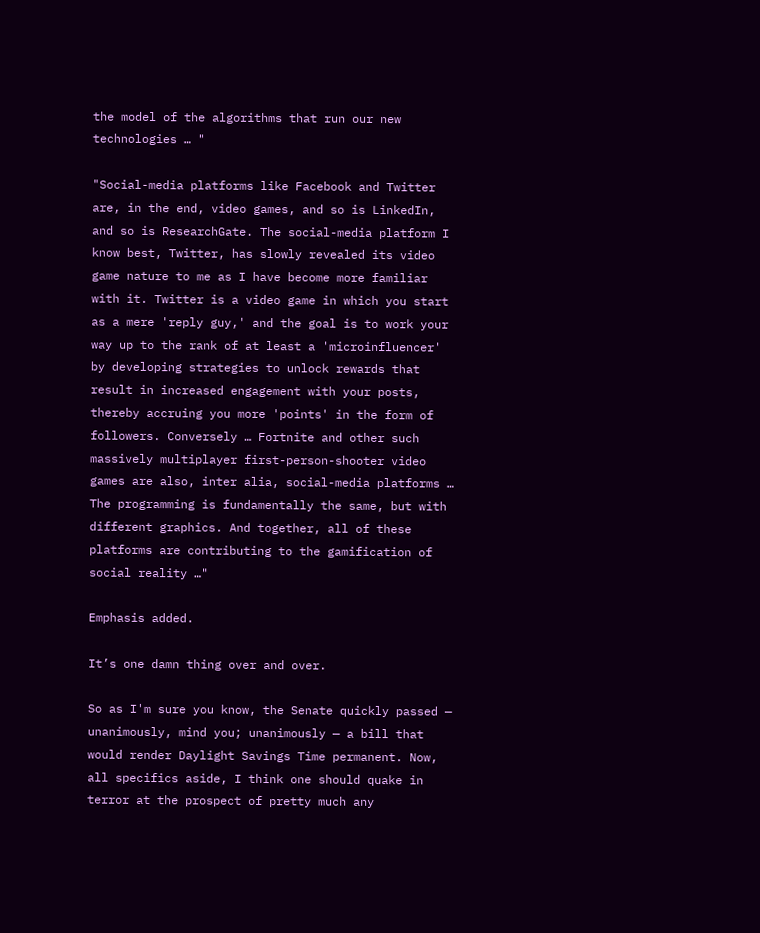the model of the algorithms that run our new technologies … "

"Social-media platforms like Facebook and Twitter are, in the end, video games, and so is LinkedIn, and so is ResearchGate. The social-media platform I know best, Twitter, has slowly revealed its video game nature to me as I have become more familiar with it. Twitter is a video game in which you start as a mere 'reply guy,' and the goal is to work your way up to the rank of at least a 'microinfluencer' by developing strategies to unlock rewards that result in increased engagement with your posts, thereby accruing you more 'points' in the form of followers. Conversely … Fortnite and other such massively multiplayer first-person-shooter video games are also, inter alia, social-media platforms … The programming is fundamentally the same, but with different graphics. And together, all of these platforms are contributing to the gamification of social reality …"

Emphasis added.

It’s one damn thing over and over.

So as I'm sure you know, the Senate quickly passed — unanimously, mind you; unanimously — a bill that would render Daylight Savings Time permanent. Now, all specifics aside, I think one should quake in terror at the prospect of pretty much any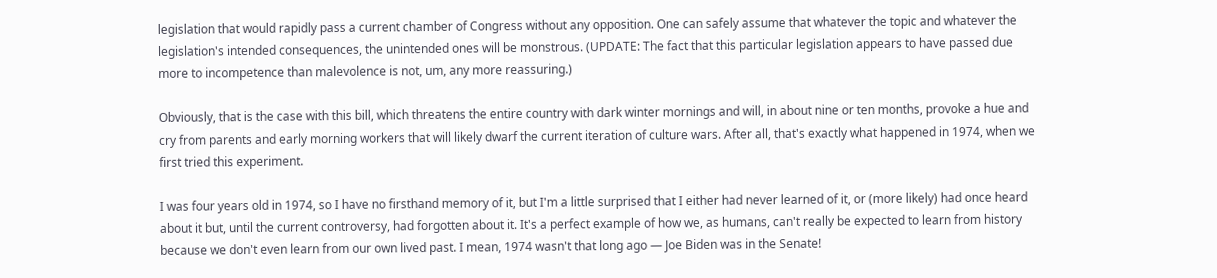legislation that would rapidly pass a current chamber of Congress without any opposition. One can safely assume that whatever the topic and whatever the legislation's intended consequences, the unintended ones will be monstrous. (UPDATE: The fact that this particular legislation appears to have passed due more to incompetence than malevolence is not, um, any more reassuring.)

Obviously, that is the case with this bill, which threatens the entire country with dark winter mornings and will, in about nine or ten months, provoke a hue and cry from parents and early morning workers that will likely dwarf the current iteration of culture wars. After all, that's exactly what happened in 1974, when we first tried this experiment.

I was four years old in 1974, so I have no firsthand memory of it, but I'm a little surprised that I either had never learned of it, or (more likely) had once heard about it but, until the current controversy, had forgotten about it. It's a perfect example of how we, as humans, can't really be expected to learn from history because we don't even learn from our own lived past. I mean, 1974 wasn't that long ago — Joe Biden was in the Senate!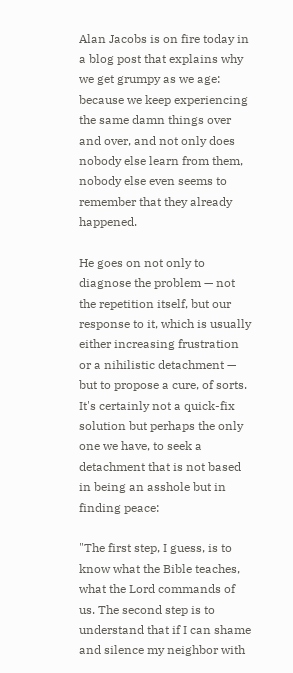Alan Jacobs is on fire today in a blog post that explains why we get grumpy as we age: because we keep experiencing the same damn things over and over, and not only does nobody else learn from them, nobody else even seems to remember that they already happened.

He goes on not only to diagnose the problem — not the repetition itself, but our response to it, which is usually either increasing frustration or a nihilistic detachment — but to propose a cure, of sorts. It's certainly not a quick-fix solution but perhaps the only one we have, to seek a detachment that is not based in being an asshole but in finding peace:

"The first step, I guess, is to know what the Bible teaches, what the Lord commands of us. The second step is to understand that if I can shame and silence my neighbor with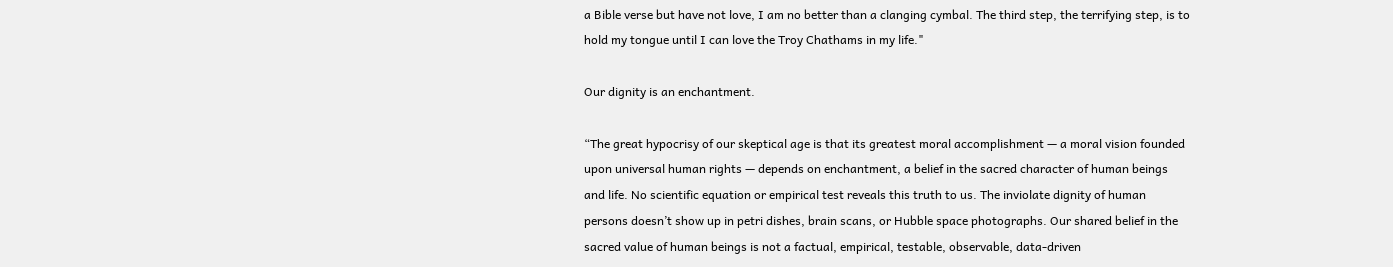a Bible verse but have not love, I am no better than a clanging cymbal. The third step, the terrifying step, is to hold my tongue until I can love the Troy Chathams in my life."

Our dignity is an enchantment.

“The great hypocrisy of our skeptical age is that its greatest moral accomplishment — a moral vision founded upon universal human rights — depends on enchantment, a belief in the sacred character of human beings and life. No scientific equation or empirical test reveals this truth to us. The inviolate dignity of human persons doesn’t show up in petri dishes, brain scans, or Hubble space photographs. Our shared belief in the sacred value of human beings is not a factual, empirical, testable, observable, data-driven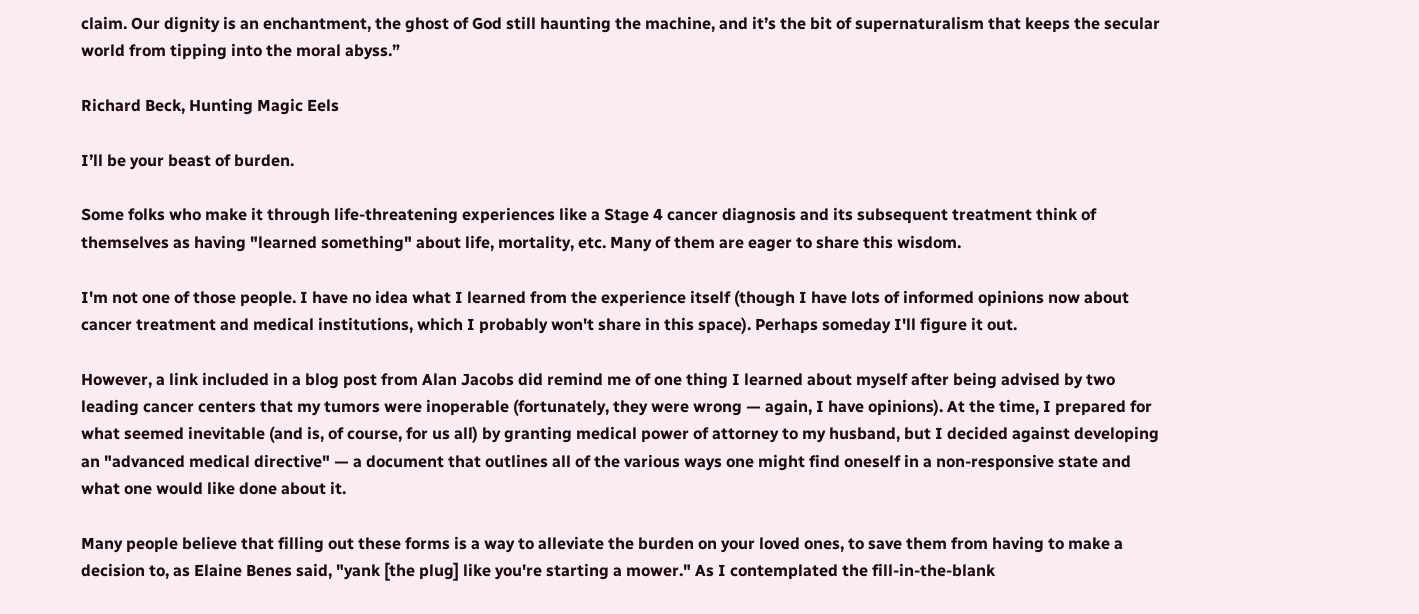claim. Our dignity is an enchantment, the ghost of God still haunting the machine, and it’s the bit of supernaturalism that keeps the secular world from tipping into the moral abyss.”

Richard Beck, Hunting Magic Eels

I’ll be your beast of burden.

Some folks who make it through life-threatening experiences like a Stage 4 cancer diagnosis and its subsequent treatment think of themselves as having "learned something" about life, mortality, etc. Many of them are eager to share this wisdom.

I'm not one of those people. I have no idea what I learned from the experience itself (though I have lots of informed opinions now about cancer treatment and medical institutions, which I probably won't share in this space). Perhaps someday I'll figure it out.

However, a link included in a blog post from Alan Jacobs did remind me of one thing I learned about myself after being advised by two leading cancer centers that my tumors were inoperable (fortunately, they were wrong — again, I have opinions). At the time, I prepared for what seemed inevitable (and is, of course, for us all) by granting medical power of attorney to my husband, but I decided against developing an "advanced medical directive" — a document that outlines all of the various ways one might find oneself in a non-responsive state and what one would like done about it.

Many people believe that filling out these forms is a way to alleviate the burden on your loved ones, to save them from having to make a decision to, as Elaine Benes said, "yank [the plug] like you're starting a mower." As I contemplated the fill-in-the-blank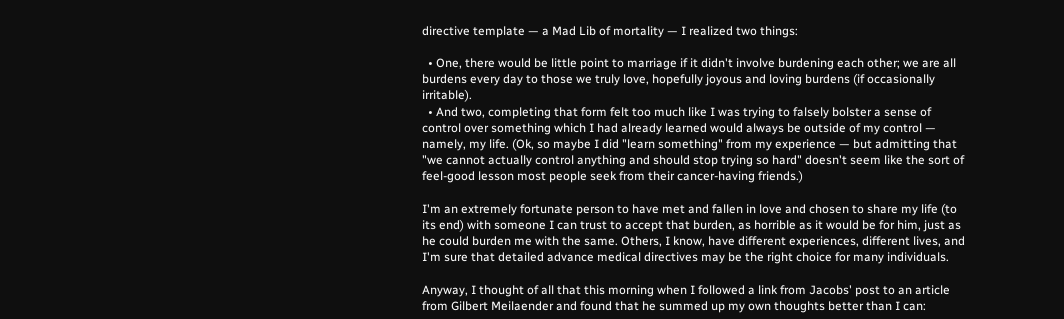directive template — a Mad Lib of mortality — I realized two things:

  • One, there would be little point to marriage if it didn't involve burdening each other; we are all burdens every day to those we truly love, hopefully joyous and loving burdens (if occasionally irritable).
  • And two, completing that form felt too much like I was trying to falsely bolster a sense of control over something which I had already learned would always be outside of my control — namely, my life. (Ok, so maybe I did "learn something" from my experience — but admitting that "we cannot actually control anything and should stop trying so hard" doesn't seem like the sort of feel-good lesson most people seek from their cancer-having friends.)

I'm an extremely fortunate person to have met and fallen in love and chosen to share my life (to its end) with someone I can trust to accept that burden, as horrible as it would be for him, just as he could burden me with the same. Others, I know, have different experiences, different lives, and I'm sure that detailed advance medical directives may be the right choice for many individuals.

Anyway, I thought of all that this morning when I followed a link from Jacobs' post to an article from Gilbert Meilaender and found that he summed up my own thoughts better than I can: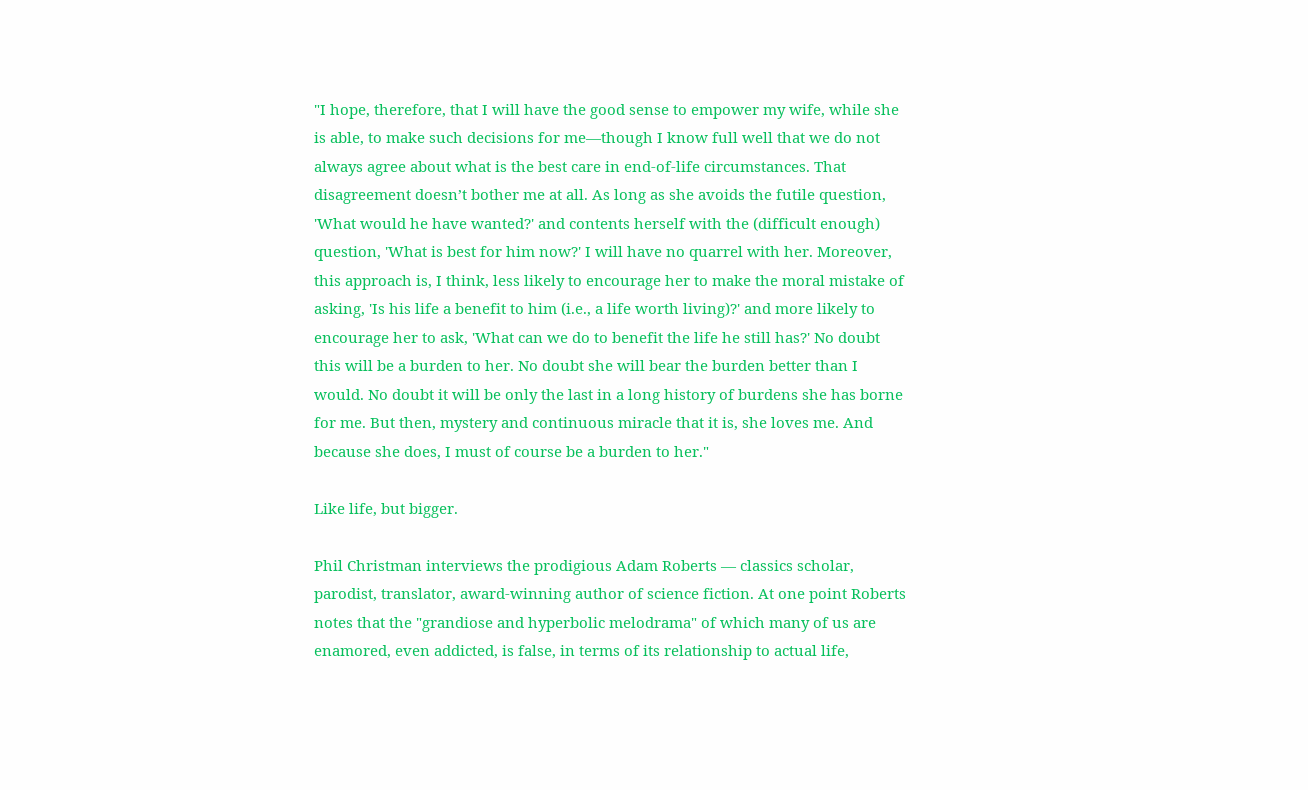"I hope, therefore, that I will have the good sense to empower my wife, while she is able, to make such decisions for me—though I know full well that we do not always agree about what is the best care in end-of-life circumstances. That disagreement doesn’t bother me at all. As long as she avoids the futile question, 'What would he have wanted?' and contents herself with the (difficult enough) question, 'What is best for him now?' I will have no quarrel with her. Moreover, this approach is, I think, less likely to encourage her to make the moral mistake of asking, 'Is his life a benefit to him (i.e., a life worth living)?' and more likely to encourage her to ask, 'What can we do to benefit the life he still has?' No doubt this will be a burden to her. No doubt she will bear the burden better than I would. No doubt it will be only the last in a long history of burdens she has borne for me. But then, mystery and continuous miracle that it is, she loves me. And because she does, I must of course be a burden to her."

Like life, but bigger.

Phil Christman interviews the prodigious Adam Roberts — classics scholar, parodist, translator, award-winning author of science fiction. At one point Roberts notes that the "grandiose and hyperbolic melodrama" of which many of us are enamored, even addicted, is false, in terms of its relationship to actual life,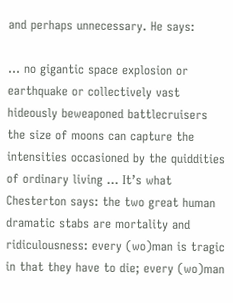and perhaps unnecessary. He says:

… no gigantic space explosion or earthquake or collectively vast hideously beweaponed battlecruisers the size of moons can capture the intensities occasioned by the quiddities of ordinary living … It’s what Chesterton says: the two great human dramatic stabs are mortality and ridiculousness: every (wo)man is tragic in that they have to die; every (wo)man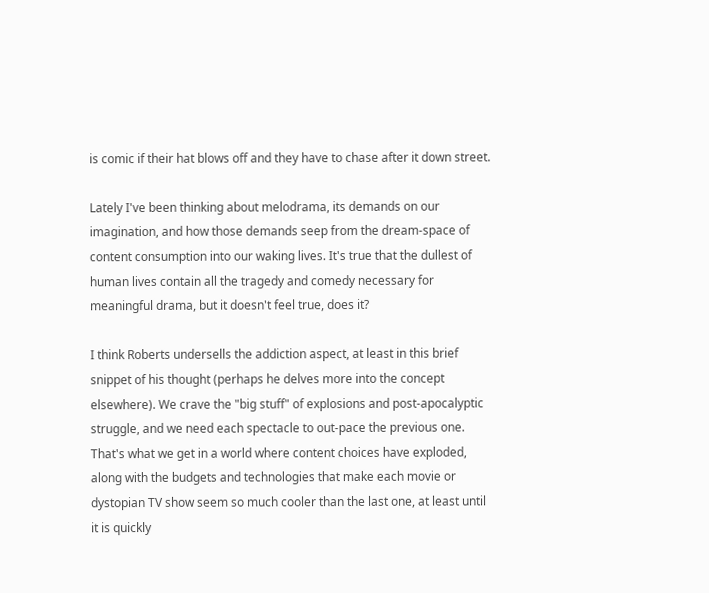is comic if their hat blows off and they have to chase after it down street.

Lately I've been thinking about melodrama, its demands on our imagination, and how those demands seep from the dream-space of content consumption into our waking lives. It's true that the dullest of human lives contain all the tragedy and comedy necessary for meaningful drama, but it doesn't feel true, does it?

I think Roberts undersells the addiction aspect, at least in this brief snippet of his thought (perhaps he delves more into the concept elsewhere). We crave the "big stuff" of explosions and post-apocalyptic struggle, and we need each spectacle to out-pace the previous one. That's what we get in a world where content choices have exploded, along with the budgets and technologies that make each movie or dystopian TV show seem so much cooler than the last one, at least until it is quickly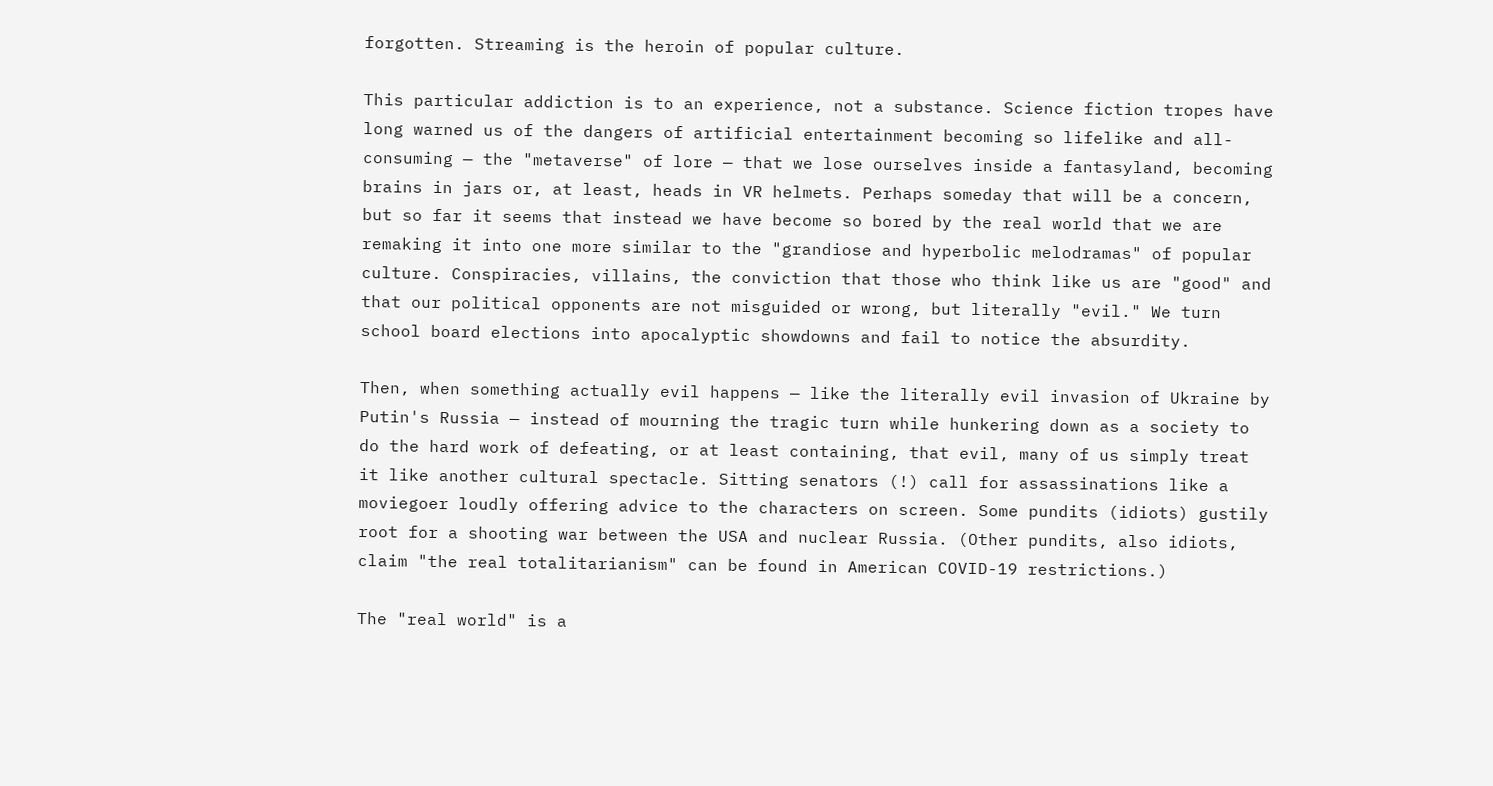forgotten. Streaming is the heroin of popular culture.

This particular addiction is to an experience, not a substance. Science fiction tropes have long warned us of the dangers of artificial entertainment becoming so lifelike and all-consuming — the "metaverse" of lore — that we lose ourselves inside a fantasyland, becoming brains in jars or, at least, heads in VR helmets. Perhaps someday that will be a concern, but so far it seems that instead we have become so bored by the real world that we are remaking it into one more similar to the "grandiose and hyperbolic melodramas" of popular culture. Conspiracies, villains, the conviction that those who think like us are "good" and that our political opponents are not misguided or wrong, but literally "evil." We turn school board elections into apocalyptic showdowns and fail to notice the absurdity.

Then, when something actually evil happens — like the literally evil invasion of Ukraine by Putin's Russia — instead of mourning the tragic turn while hunkering down as a society to do the hard work of defeating, or at least containing, that evil, many of us simply treat it like another cultural spectacle. Sitting senators (!) call for assassinations like a moviegoer loudly offering advice to the characters on screen. Some pundits (idiots) gustily root for a shooting war between the USA and nuclear Russia. (Other pundits, also idiots, claim "the real totalitarianism" can be found in American COVID-19 restrictions.)

The "real world" is a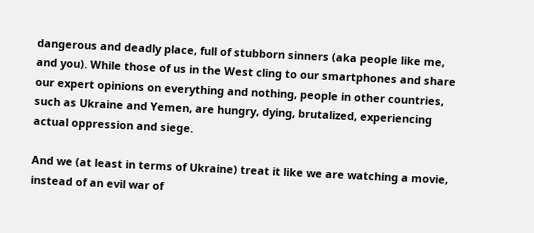dangerous and deadly place, full of stubborn sinners (aka people like me, and you). While those of us in the West cling to our smartphones and share our expert opinions on everything and nothing, people in other countries, such as Ukraine and Yemen, are hungry, dying, brutalized, experiencing actual oppression and siege.

And we (at least in terms of Ukraine) treat it like we are watching a movie, instead of an evil war of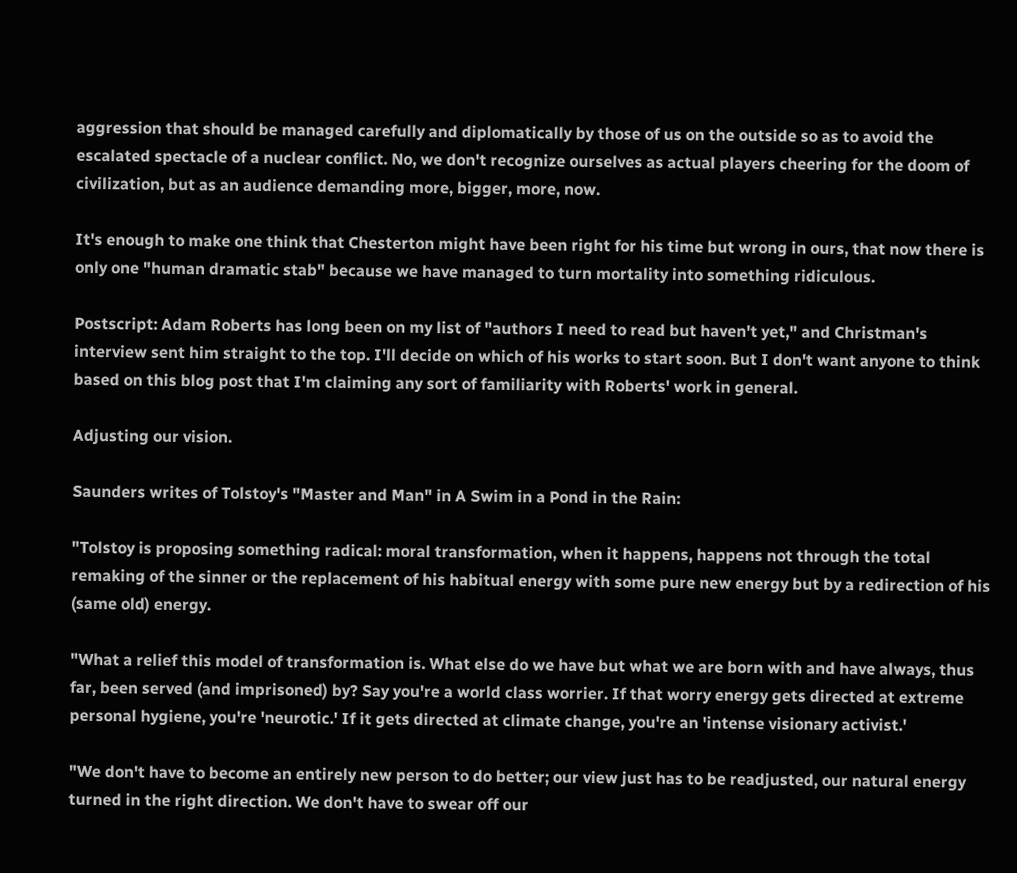aggression that should be managed carefully and diplomatically by those of us on the outside so as to avoid the escalated spectacle of a nuclear conflict. No, we don't recognize ourselves as actual players cheering for the doom of civilization, but as an audience demanding more, bigger, more, now.

It's enough to make one think that Chesterton might have been right for his time but wrong in ours, that now there is only one "human dramatic stab" because we have managed to turn mortality into something ridiculous.

Postscript: Adam Roberts has long been on my list of "authors I need to read but haven't yet," and Christman's interview sent him straight to the top. I'll decide on which of his works to start soon. But I don't want anyone to think based on this blog post that I'm claiming any sort of familiarity with Roberts' work in general.

Adjusting our vision.

Saunders writes of Tolstoy's "Master and Man" in A Swim in a Pond in the Rain:

"Tolstoy is proposing something radical: moral transformation, when it happens, happens not through the total remaking of the sinner or the replacement of his habitual energy with some pure new energy but by a redirection of his (same old) energy.

"What a relief this model of transformation is. What else do we have but what we are born with and have always, thus far, been served (and imprisoned) by? Say you're a world class worrier. If that worry energy gets directed at extreme personal hygiene, you're 'neurotic.' If it gets directed at climate change, you're an 'intense visionary activist.'

"We don't have to become an entirely new person to do better; our view just has to be readjusted, our natural energy turned in the right direction. We don't have to swear off our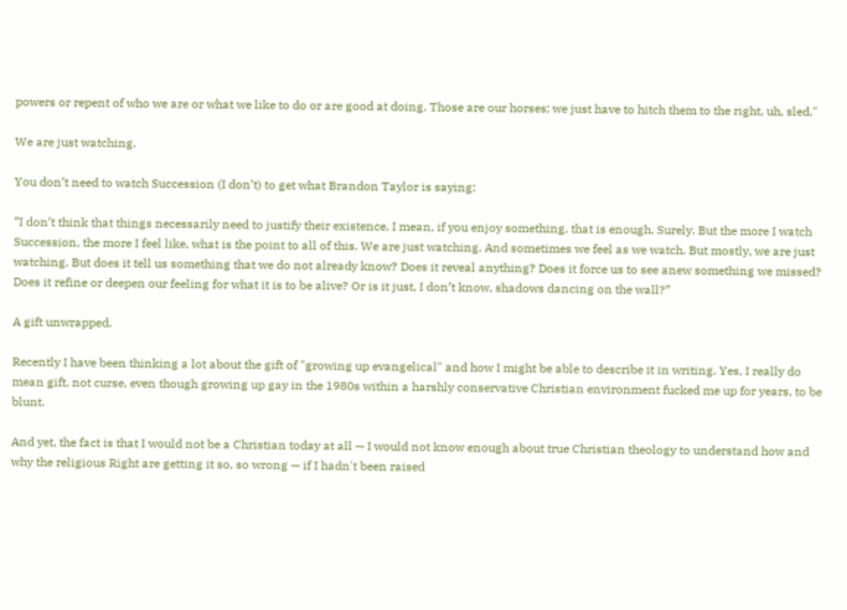powers or repent of who we are or what we like to do or are good at doing. Those are our horses; we just have to hitch them to the right, uh, sled."

We are just watching.

You don’t need to watch Succession (I don’t) to get what Brandon Taylor is saying:

“I don’t think that things necessarily need to justify their existence. I mean, if you enjoy something, that is enough. Surely. But the more I watch Succession, the more I feel like, what is the point to all of this. We are just watching. And sometimes we feel as we watch. But mostly, we are just watching. But does it tell us something that we do not already know? Does it reveal anything? Does it force us to see anew something we missed? Does it refine or deepen our feeling for what it is to be alive? Or is it just, I don’t know, shadows dancing on the wall?”

A gift unwrapped.

Recently I have been thinking a lot about the gift of "growing up evangelical" and how I might be able to describe it in writing. Yes, I really do mean gift, not curse, even though growing up gay in the 1980s within a harshly conservative Christian environment fucked me up for years, to be blunt.

And yet, the fact is that I would not be a Christian today at all — I would not know enough about true Christian theology to understand how and why the religious Right are getting it so, so wrong — if I hadn't been raised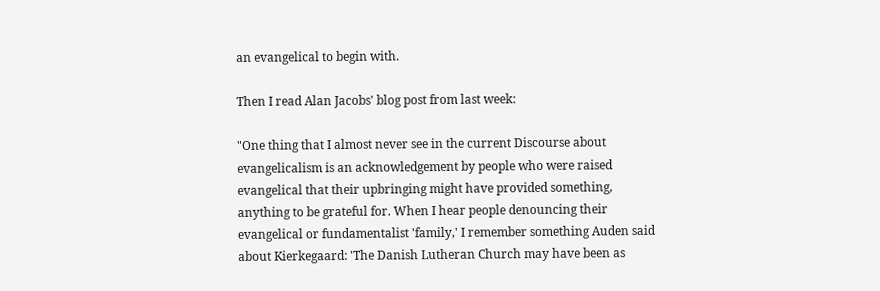an evangelical to begin with.

Then I read Alan Jacobs' blog post from last week:

"One thing that I almost never see in the current Discourse about evangelicalism is an acknowledgement by people who were raised evangelical that their upbringing might have provided something, anything to be grateful for. When I hear people denouncing their evangelical or fundamentalist 'family,' I remember something Auden said about Kierkegaard: 'The Danish Lutheran Church may have been as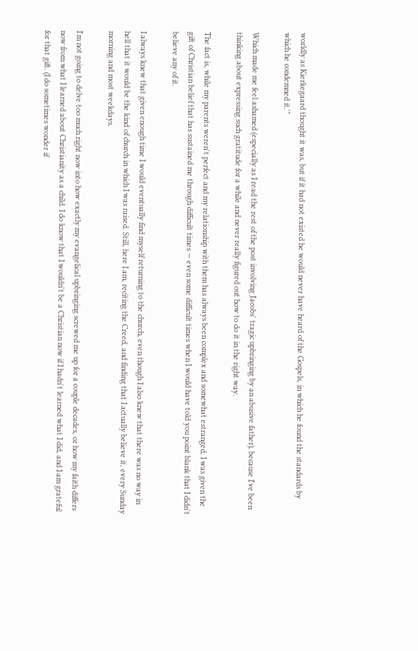worldly as Kierkegaard thought it was, but if it had not existed he would never have heard of the Gospels, in which he found the standards by which he condemned it.'"

Which made me feel ashamed (especially as I read the rest of the post involving Jacobs' tragic upbringing by an abusive father), because I've been thinking about expressing such gratitude for a while and never really figured out how to do it in the right way.

The fact is, while my parents weren't perfect and my relationship with them has always been complex and somewhat estranged, I was given the gift of Christian belief that has sustained me through difficult times — even some difficult times when I would have told you point blank that I didn't believe any of it.

I always knew that given enough time I would eventually find myself returning to the church, even though I also knew that there was no way in hell that it would be the kind of church in which I was raised. Still, here I am, reciting the Creed, and finding that I actually believe it, every Sunday morning and most weekdays.

I'm not going to delve too much right now into how exactly my evangelical upbringing screwed me up for a couple decades, or how my faith differs now from what I learned about Christianity as a child. I do know that I wouldn't be a Christian now if I hadn't learned what I did, and I am grateful for that gift. (I do sometimes wonder if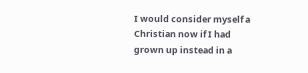I would consider myself a Christian now if I had grown up instead in a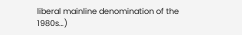liberal mainline denomination of the 1980s…)